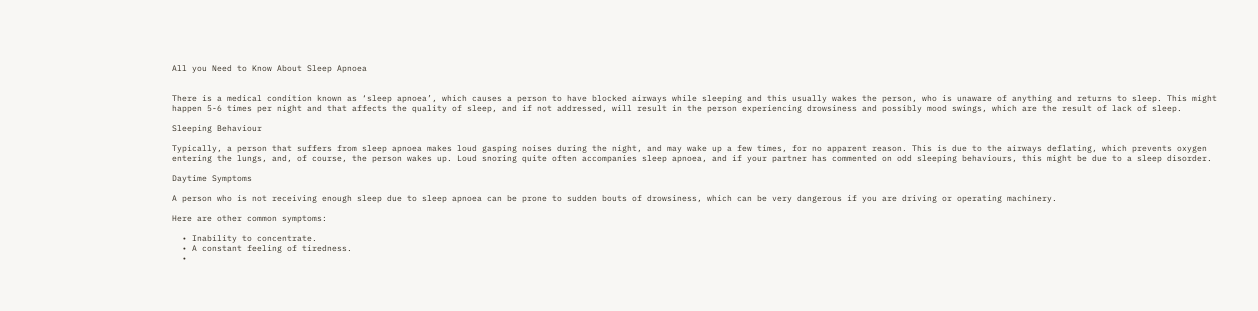All you Need to Know About Sleep Apnoea


There is a medical condition known as ‘sleep apnoea’, which causes a person to have blocked airways while sleeping and this usually wakes the person, who is unaware of anything and returns to sleep. This might happen 5-6 times per night and that affects the quality of sleep, and if not addressed, will result in the person experiencing drowsiness and possibly mood swings, which are the result of lack of sleep.

Sleeping Behaviour

Typically, a person that suffers from sleep apnoea makes loud gasping noises during the night, and may wake up a few times, for no apparent reason. This is due to the airways deflating, which prevents oxygen entering the lungs, and, of course, the person wakes up. Loud snoring quite often accompanies sleep apnoea, and if your partner has commented on odd sleeping behaviours, this might be due to a sleep disorder.

Daytime Symptoms

A person who is not receiving enough sleep due to sleep apnoea can be prone to sudden bouts of drowsiness, which can be very dangerous if you are driving or operating machinery.

Here are other common symptoms:

  • Inability to concentrate.
  • A constant feeling of tiredness.
  •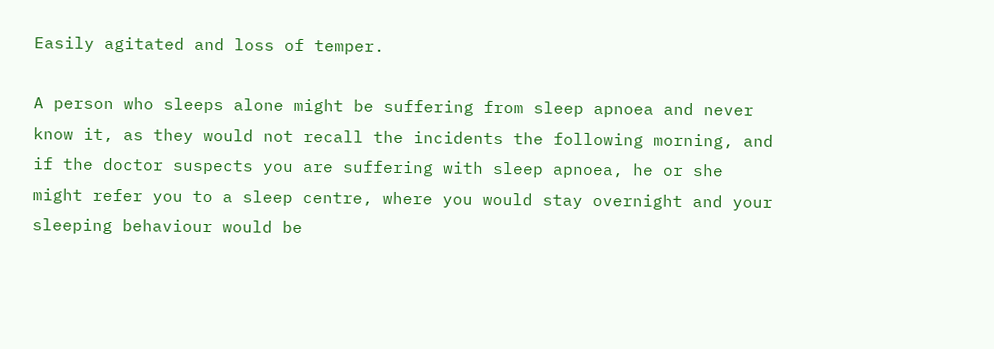Easily agitated and loss of temper.

A person who sleeps alone might be suffering from sleep apnoea and never know it, as they would not recall the incidents the following morning, and if the doctor suspects you are suffering with sleep apnoea, he or she might refer you to a sleep centre, where you would stay overnight and your sleeping behaviour would be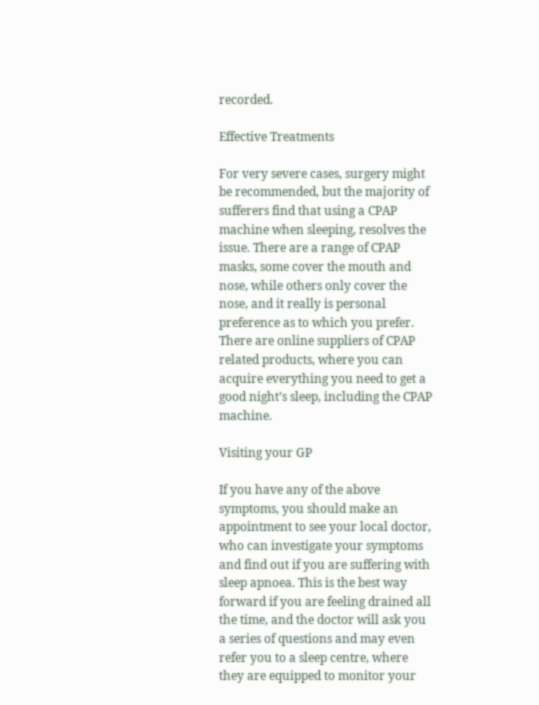recorded.

Effective Treatments

For very severe cases, surgery might be recommended, but the majority of sufferers find that using a CPAP machine when sleeping, resolves the issue. There are a range of CPAP masks, some cover the mouth and nose, while others only cover the nose, and it really is personal preference as to which you prefer. There are online suppliers of CPAP related products, where you can acquire everything you need to get a good night’s sleep, including the CPAP machine.

Visiting your GP

If you have any of the above symptoms, you should make an appointment to see your local doctor, who can investigate your symptoms and find out if you are suffering with sleep apnoea. This is the best way forward if you are feeling drained all the time, and the doctor will ask you a series of questions and may even refer you to a sleep centre, where they are equipped to monitor your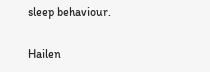sleep behaviour.

Hailen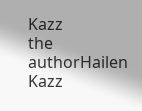Kazz
the authorHailen Kazz